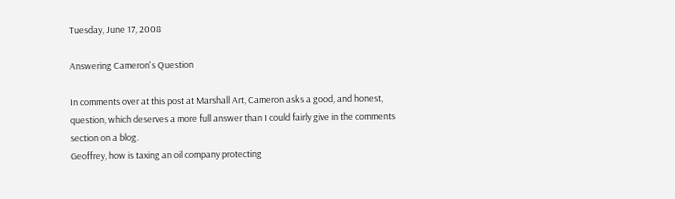Tuesday, June 17, 2008

Answering Cameron's Question

In comments over at this post at Marshall Art, Cameron asks a good, and honest, question, which deserves a more full answer than I could fairly give in the comments section on a blog.
Geoffrey, how is taxing an oil company protecting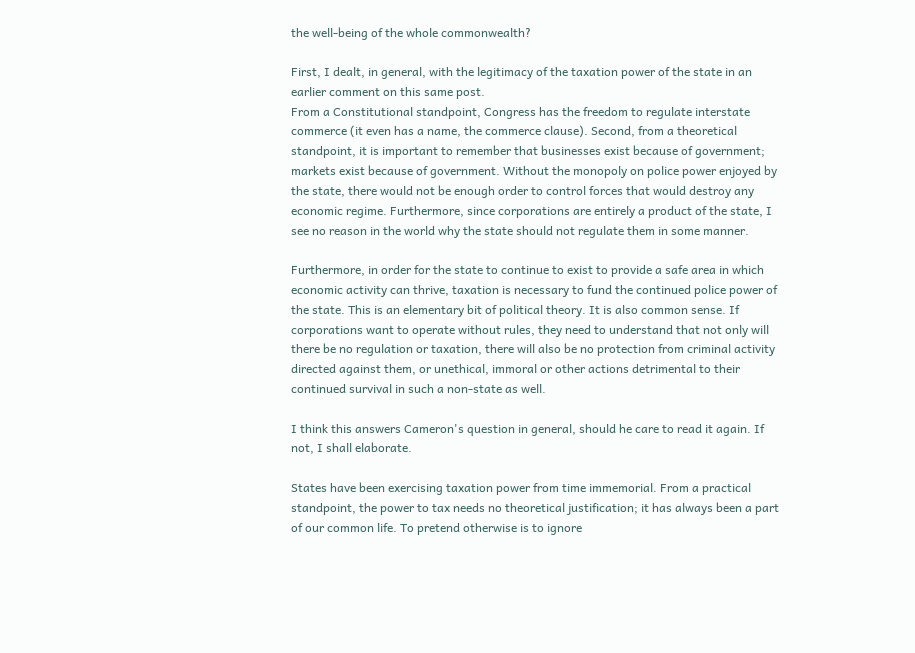the well-being of the whole commonwealth?

First, I dealt, in general, with the legitimacy of the taxation power of the state in an earlier comment on this same post.
From a Constitutional standpoint, Congress has the freedom to regulate interstate commerce (it even has a name, the commerce clause). Second, from a theoretical standpoint, it is important to remember that businesses exist because of government; markets exist because of government. Without the monopoly on police power enjoyed by the state, there would not be enough order to control forces that would destroy any economic regime. Furthermore, since corporations are entirely a product of the state, I see no reason in the world why the state should not regulate them in some manner.

Furthermore, in order for the state to continue to exist to provide a safe area in which economic activity can thrive, taxation is necessary to fund the continued police power of the state. This is an elementary bit of political theory. It is also common sense. If corporations want to operate without rules, they need to understand that not only will there be no regulation or taxation, there will also be no protection from criminal activity directed against them, or unethical, immoral or other actions detrimental to their continued survival in such a non-state as well.

I think this answers Cameron's question in general, should he care to read it again. If not, I shall elaborate.

States have been exercising taxation power from time immemorial. From a practical standpoint, the power to tax needs no theoretical justification; it has always been a part of our common life. To pretend otherwise is to ignore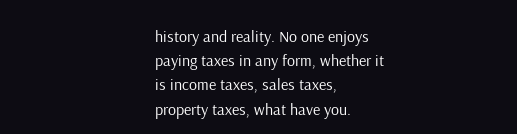history and reality. No one enjoys paying taxes in any form, whether it is income taxes, sales taxes, property taxes, what have you.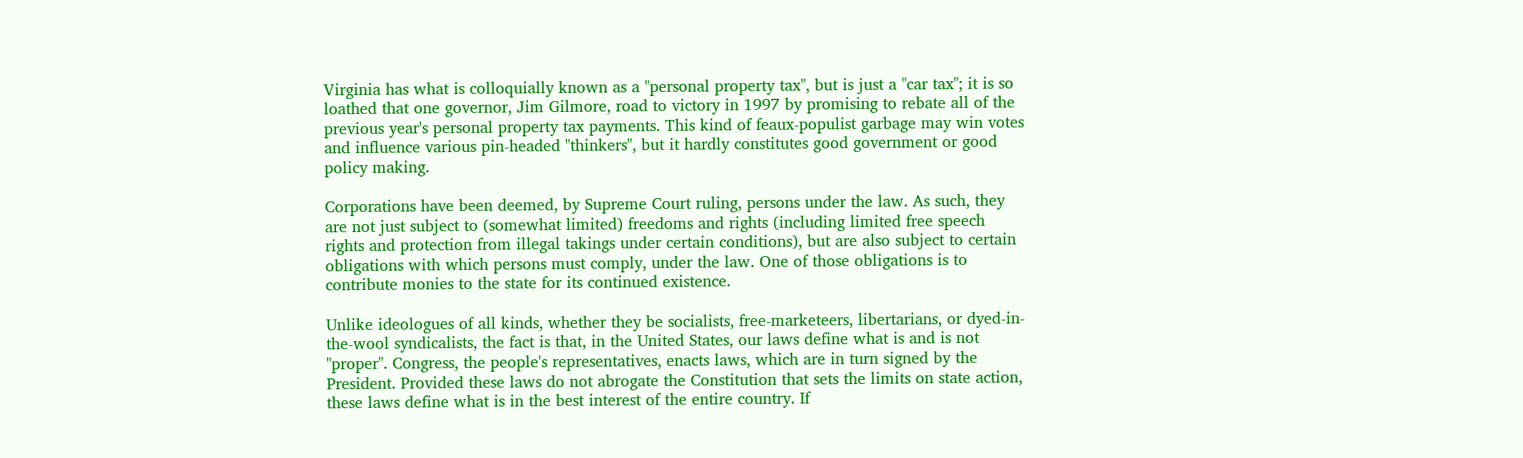Virginia has what is colloquially known as a "personal property tax", but is just a "car tax"; it is so loathed that one governor, Jim Gilmore, road to victory in 1997 by promising to rebate all of the previous year's personal property tax payments. This kind of feaux-populist garbage may win votes and influence various pin-headed "thinkers", but it hardly constitutes good government or good policy making.

Corporations have been deemed, by Supreme Court ruling, persons under the law. As such, they are not just subject to (somewhat limited) freedoms and rights (including limited free speech rights and protection from illegal takings under certain conditions), but are also subject to certain obligations with which persons must comply, under the law. One of those obligations is to contribute monies to the state for its continued existence.

Unlike ideologues of all kinds, whether they be socialists, free-marketeers, libertarians, or dyed-in-the-wool syndicalists, the fact is that, in the United States, our laws define what is and is not "proper". Congress, the people's representatives, enacts laws, which are in turn signed by the President. Provided these laws do not abrogate the Constitution that sets the limits on state action, these laws define what is in the best interest of the entire country. If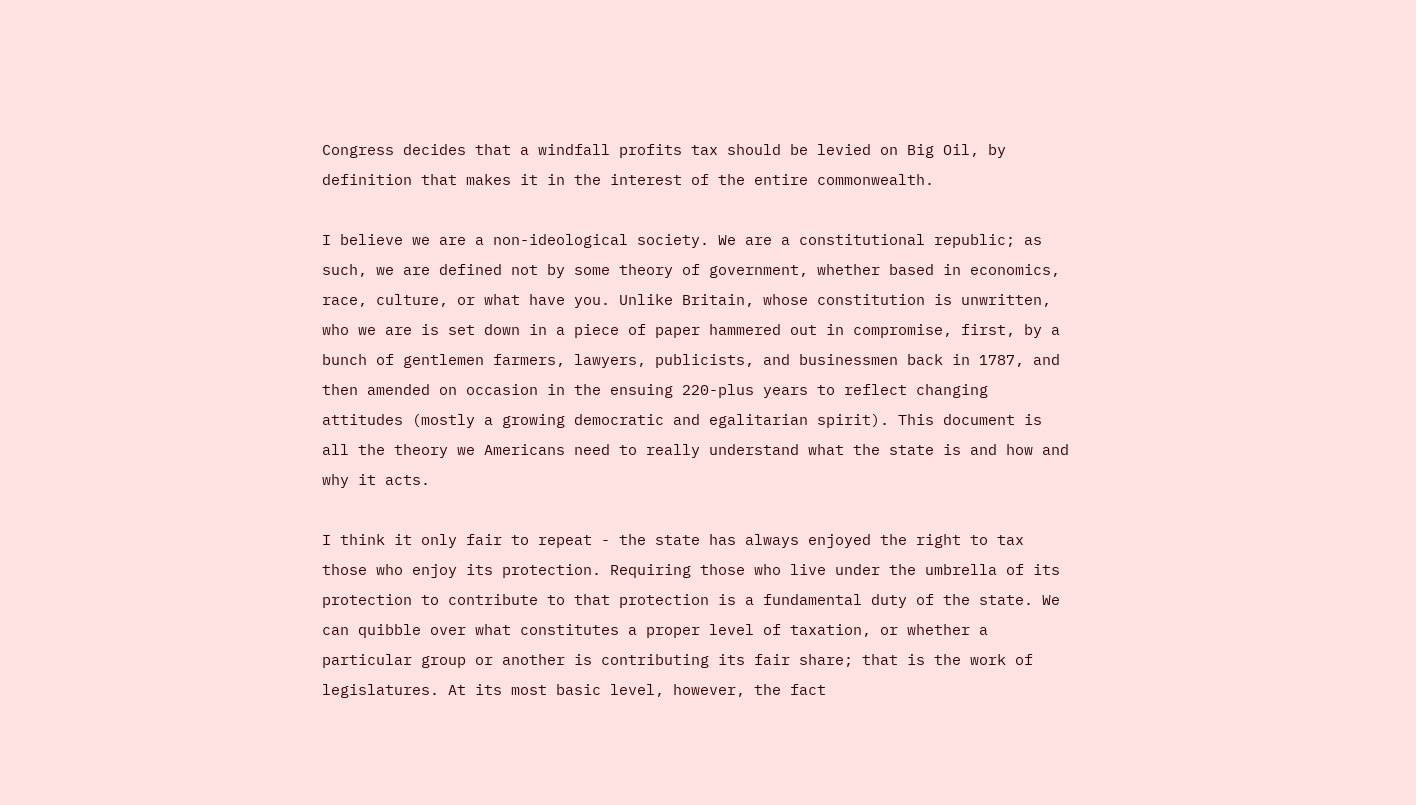Congress decides that a windfall profits tax should be levied on Big Oil, by definition that makes it in the interest of the entire commonwealth.

I believe we are a non-ideological society. We are a constitutional republic; as such, we are defined not by some theory of government, whether based in economics, race, culture, or what have you. Unlike Britain, whose constitution is unwritten, who we are is set down in a piece of paper hammered out in compromise, first, by a bunch of gentlemen farmers, lawyers, publicists, and businessmen back in 1787, and then amended on occasion in the ensuing 220-plus years to reflect changing attitudes (mostly a growing democratic and egalitarian spirit). This document is all the theory we Americans need to really understand what the state is and how and why it acts.

I think it only fair to repeat - the state has always enjoyed the right to tax those who enjoy its protection. Requiring those who live under the umbrella of its protection to contribute to that protection is a fundamental duty of the state. We can quibble over what constitutes a proper level of taxation, or whether a particular group or another is contributing its fair share; that is the work of legislatures. At its most basic level, however, the fact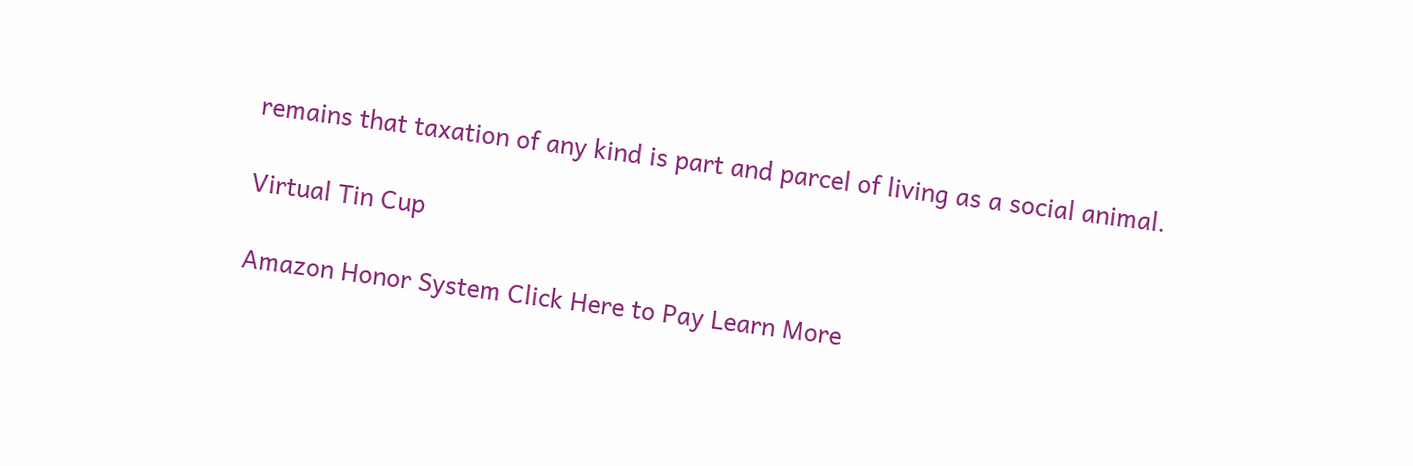remains that taxation of any kind is part and parcel of living as a social animal.

Virtual Tin Cup

Amazon Honor System Click Here to Pay Learn More